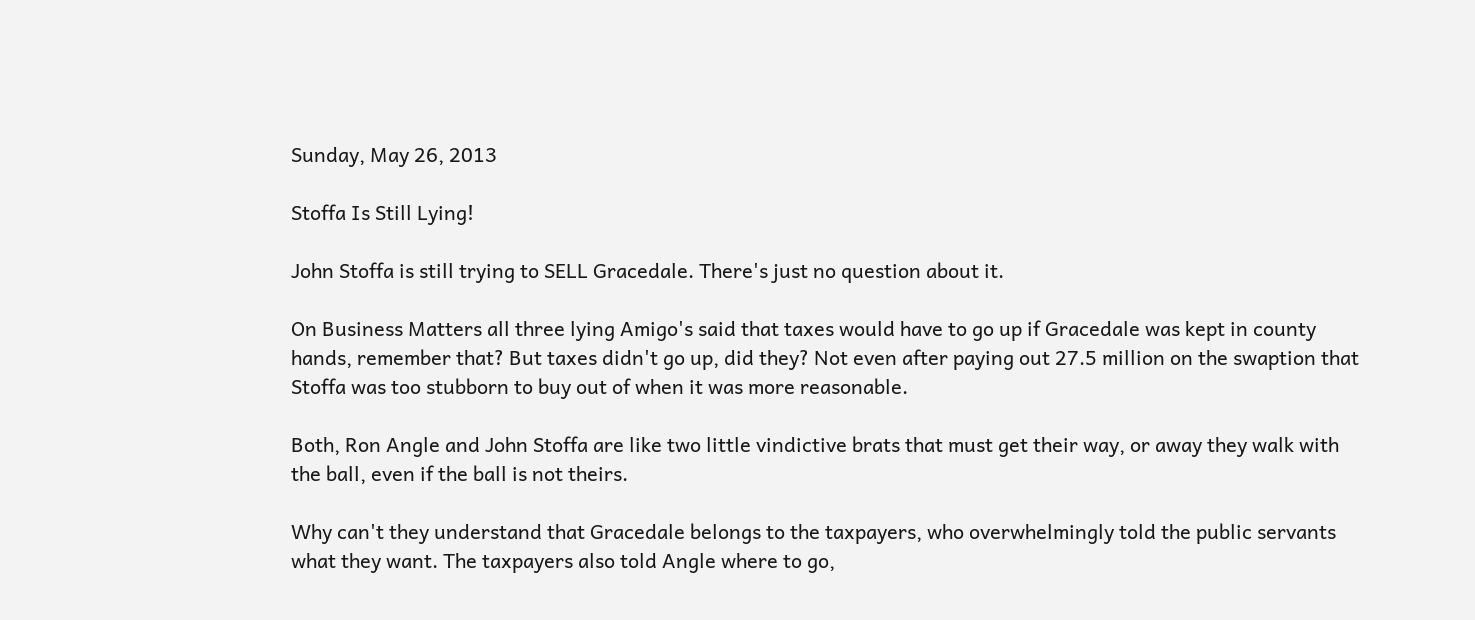Sunday, May 26, 2013

Stoffa Is Still Lying!

John Stoffa is still trying to SELL Gracedale. There's just no question about it.

On Business Matters all three lying Amigo's said that taxes would have to go up if Gracedale was kept in county hands, remember that? But taxes didn't go up, did they? Not even after paying out 27.5 million on the swaption that Stoffa was too stubborn to buy out of when it was more reasonable.

Both, Ron Angle and John Stoffa are like two little vindictive brats that must get their way, or away they walk with the ball, even if the ball is not theirs.

Why can't they understand that Gracedale belongs to the taxpayers, who overwhelmingly told the public servants what they want. The taxpayers also told Angle where to go,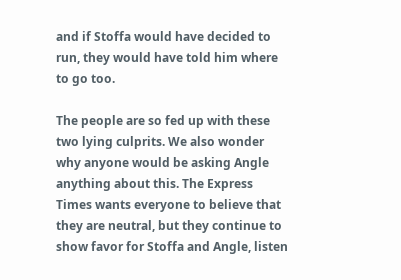and if Stoffa would have decided to run, they would have told him where to go too.

The people are so fed up with these two lying culprits. We also wonder why anyone would be asking Angle anything about this. The Express Times wants everyone to believe that they are neutral, but they continue to show favor for Stoffa and Angle, listen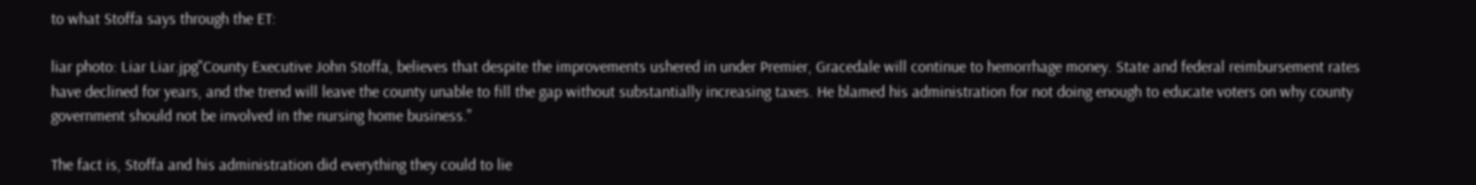to what Stoffa says through the ET:

liar photo: Liar Liar.jpg"County Executive John Stoffa, believes that despite the improvements ushered in under Premier, Gracedale will continue to hemorrhage money. State and federal reimbursement rates have declined for years, and the trend will leave the county unable to fill the gap without substantially increasing taxes. He blamed his administration for not doing enough to educate voters on why county government should not be involved in the nursing home business."

The fact is, Stoffa and his administration did everything they could to lie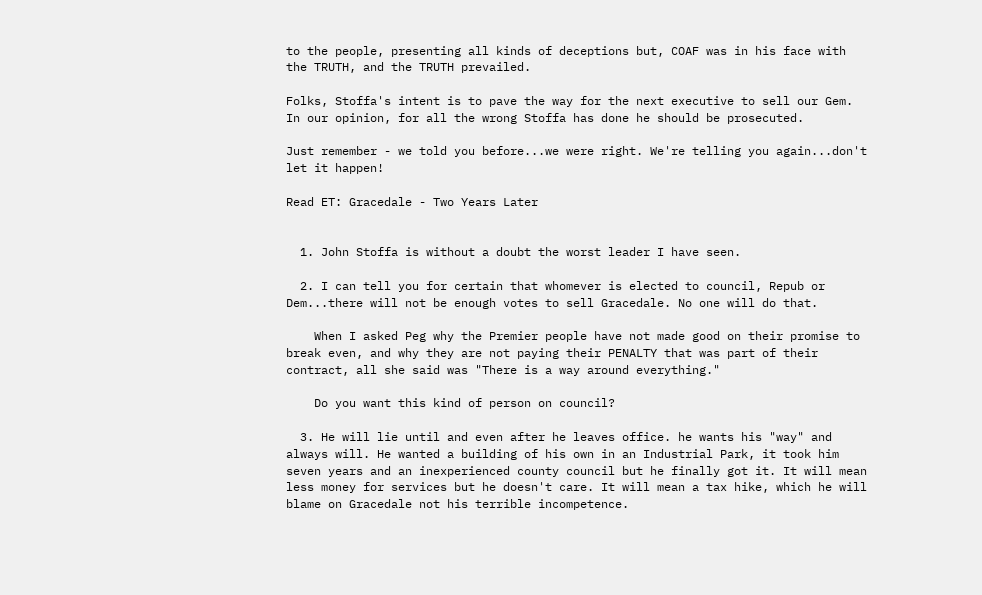to the people, presenting all kinds of deceptions but, COAF was in his face with the TRUTH, and the TRUTH prevailed.

Folks, Stoffa's intent is to pave the way for the next executive to sell our Gem. In our opinion, for all the wrong Stoffa has done he should be prosecuted.

Just remember - we told you before...we were right. We're telling you again...don't let it happen!

Read ET: Gracedale - Two Years Later


  1. John Stoffa is without a doubt the worst leader I have seen.

  2. I can tell you for certain that whomever is elected to council, Repub or Dem...there will not be enough votes to sell Gracedale. No one will do that.

    When I asked Peg why the Premier people have not made good on their promise to break even, and why they are not paying their PENALTY that was part of their contract, all she said was "There is a way around everything."

    Do you want this kind of person on council?

  3. He will lie until and even after he leaves office. he wants his "way" and always will. He wanted a building of his own in an Industrial Park, it took him seven years and an inexperienced county council but he finally got it. It will mean less money for services but he doesn't care. It will mean a tax hike, which he will blame on Gracedale not his terrible incompetence.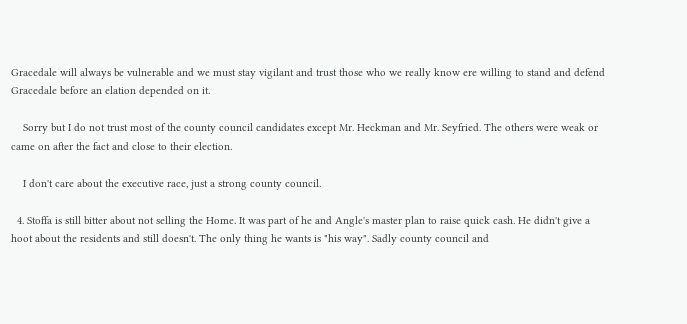Gracedale will always be vulnerable and we must stay vigilant and trust those who we really know ere willing to stand and defend Gracedale before an elation depended on it.

    Sorry but I do not trust most of the county council candidates except Mr. Heckman and Mr. Seyfried. The others were weak or came on after the fact and close to their election.

    I don't care about the executive race, just a strong county council.

  4. Stoffa is still bitter about not selling the Home. It was part of he and Angle's master plan to raise quick cash. He didn't give a hoot about the residents and still doesn't. The only thing he wants is "his way". Sadly county council and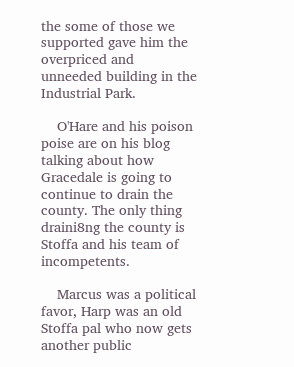the some of those we supported gave him the overpriced and unneeded building in the Industrial Park.

    O'Hare and his poison poise are on his blog talking about how Gracedale is going to continue to drain the county. The only thing draini8ng the county is Stoffa and his team of incompetents.

    Marcus was a political favor, Harp was an old Stoffa pal who now gets another public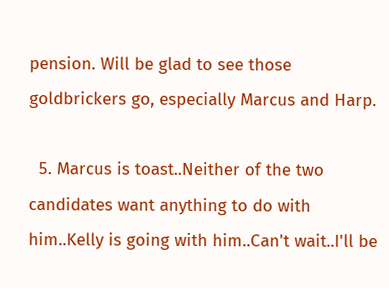pension. Will be glad to see those goldbrickers go, especially Marcus and Harp.

  5. Marcus is toast..Neither of the two candidates want anything to do with him..Kelly is going with him..Can't wait..I'll be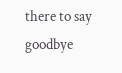there to say goodbye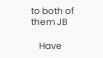to both of them JB

    Have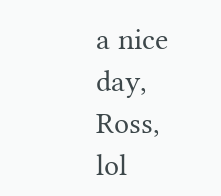a nice day, Ross, lol